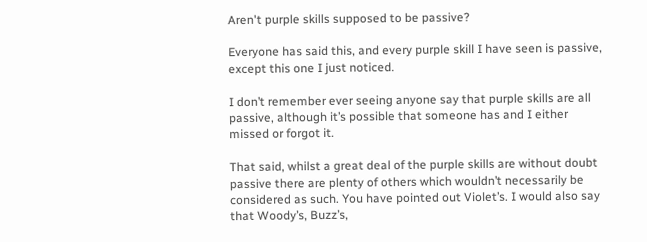Aren't purple skills supposed to be passive?

Everyone has said this, and every purple skill I have seen is passive, except this one I just noticed.

I don’t remember ever seeing anyone say that purple skills are all passive, although it’s possible that someone has and I either missed or forgot it.

That said, whilst a great deal of the purple skills are without doubt passive there are plenty of others which wouldn’t necessarily be considered as such. You have pointed out Violet’s. I would also say that Woody’s, Buzz’s,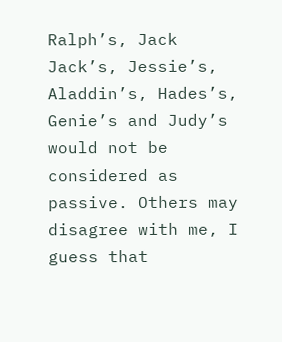Ralph’s, Jack Jack’s, Jessie’s, Aladdin’s, Hades’s, Genie’s and Judy’s would not be considered as passive. Others may disagree with me, I guess that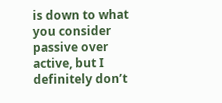is down to what you consider passive over active, but I definitely don’t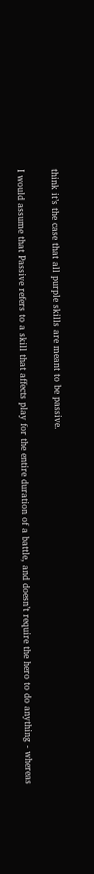think it’s the case that all purple skills are meant to be passive.

I would assume that Passive refers to a skill that affects play for the entire duration of a battle, and doesn’t require the hero to do anything - whereas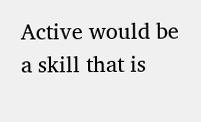Active would be a skill that is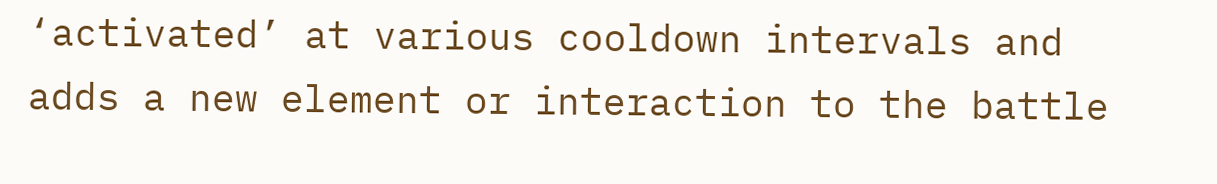‘activated’ at various cooldown intervals and adds a new element or interaction to the battle